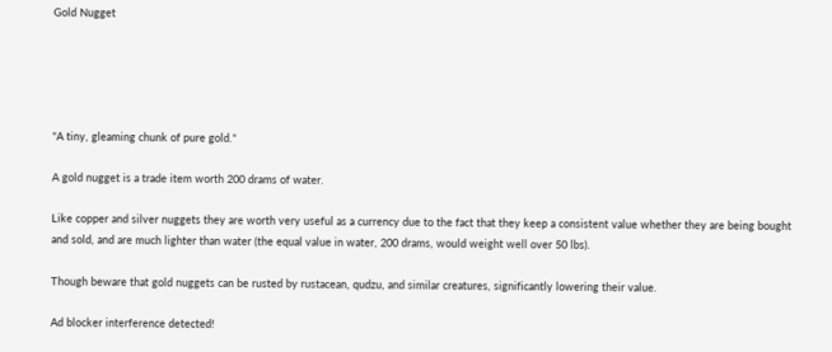Gold Nugget





"A tiny, gleaming chunk of pure gold."

A gold nugget is a trade item worth 200 drams of water.

Like copper and silver nuggets they are worth very useful as a currency due to the fact that they keep a consistent value whether they are being bought and sold, and are much lighter than water (the equal value in water, 200 drams, would weight well over 50 lbs).

Though beware that gold nuggets can be rusted by rustacean, qudzu, and similar creatures, significantly lowering their value.

Ad blocker interference detected!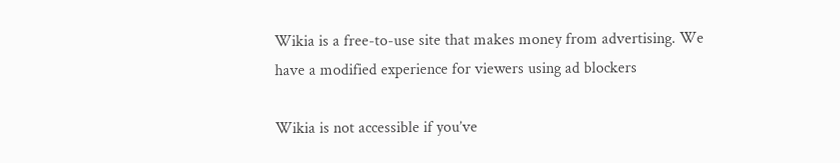Wikia is a free-to-use site that makes money from advertising. We have a modified experience for viewers using ad blockers

Wikia is not accessible if you’ve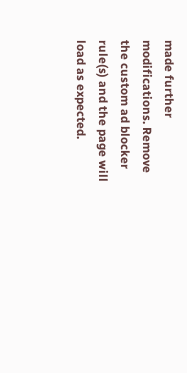made further modifications. Remove the custom ad blocker rule(s) and the page will load as expected.